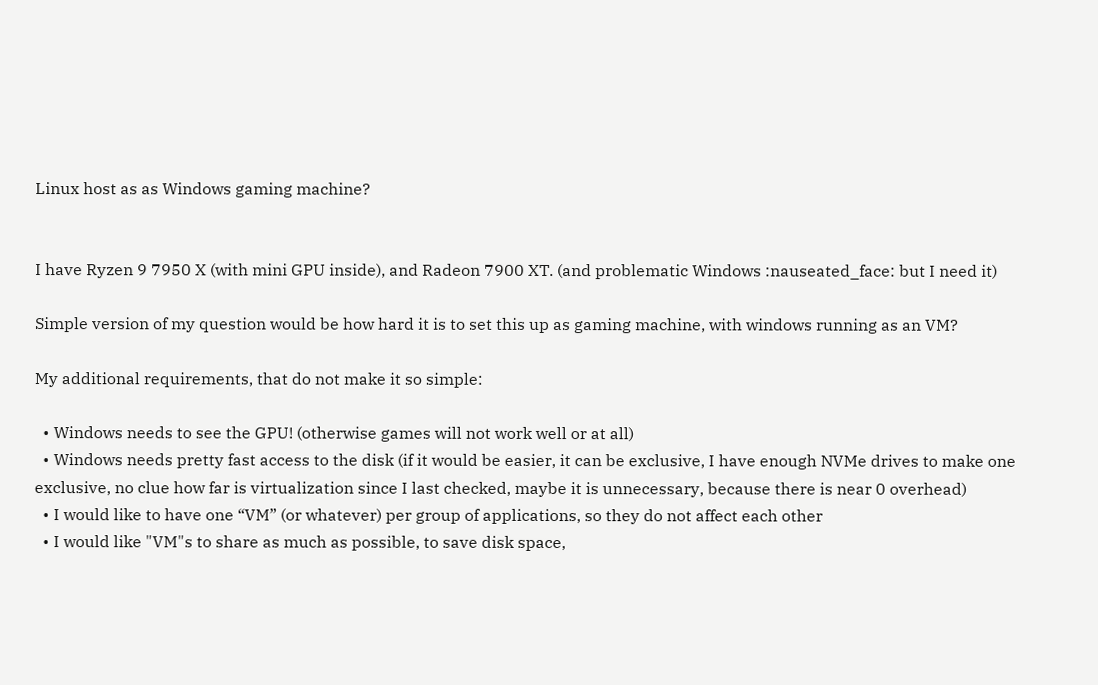Linux host as as Windows gaming machine?


I have Ryzen 9 7950 X (with mini GPU inside), and Radeon 7900 XT. (and problematic Windows :nauseated_face: but I need it)

Simple version of my question would be how hard it is to set this up as gaming machine, with windows running as an VM?

My additional requirements, that do not make it so simple:

  • Windows needs to see the GPU! (otherwise games will not work well or at all)
  • Windows needs pretty fast access to the disk (if it would be easier, it can be exclusive, I have enough NVMe drives to make one exclusive, no clue how far is virtualization since I last checked, maybe it is unnecessary, because there is near 0 overhead)
  • I would like to have one “VM” (or whatever) per group of applications, so they do not affect each other
  • I would like "VM"s to share as much as possible, to save disk space,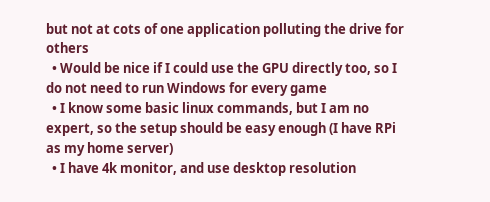but not at cots of one application polluting the drive for others
  • Would be nice if I could use the GPU directly too, so I do not need to run Windows for every game
  • I know some basic linux commands, but I am no expert, so the setup should be easy enough (I have RPi as my home server)
  • I have 4k monitor, and use desktop resolution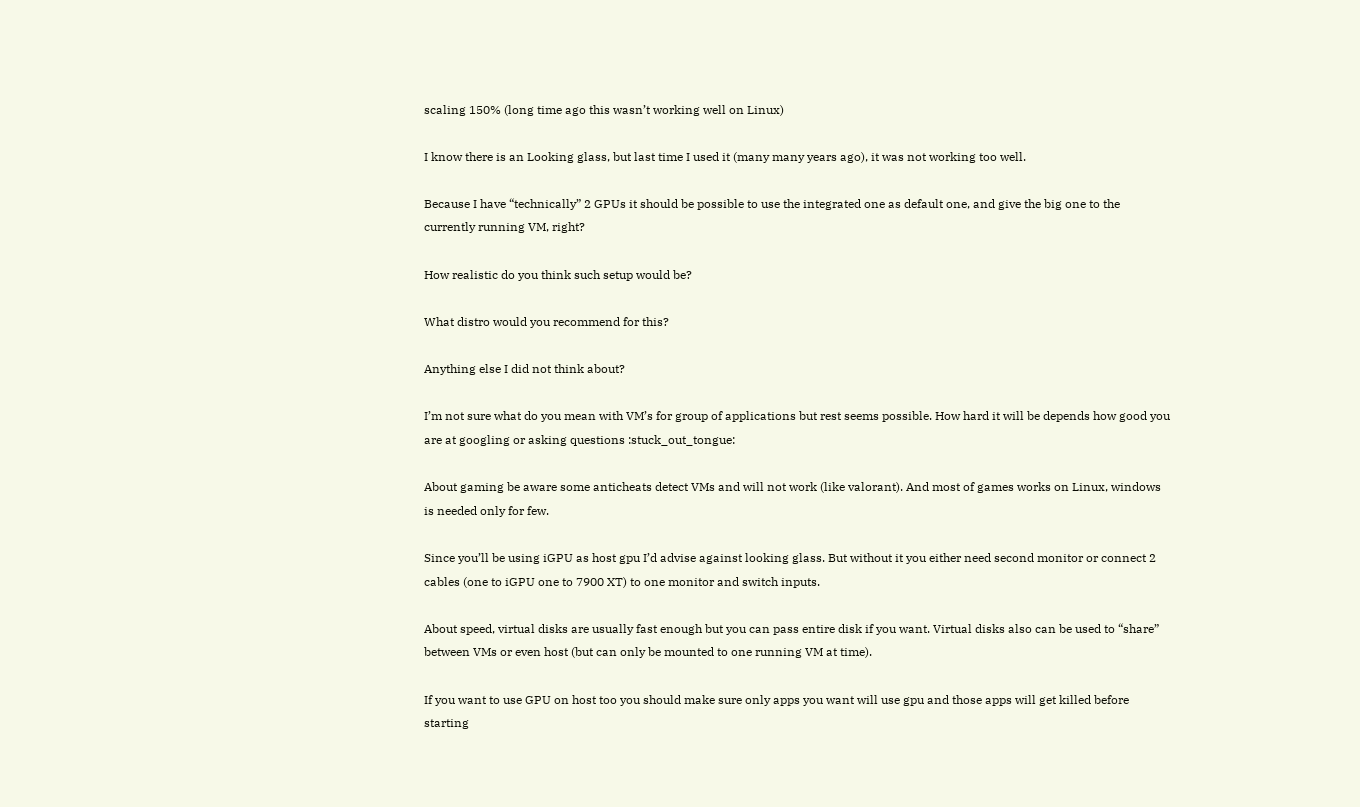scaling 150% (long time ago this wasn’t working well on Linux)

I know there is an Looking glass, but last time I used it (many many years ago), it was not working too well.

Because I have “technically” 2 GPUs it should be possible to use the integrated one as default one, and give the big one to the currently running VM, right?

How realistic do you think such setup would be?

What distro would you recommend for this?

Anything else I did not think about?

I’m not sure what do you mean with VM’s for group of applications but rest seems possible. How hard it will be depends how good you are at googling or asking questions :stuck_out_tongue:

About gaming be aware some anticheats detect VMs and will not work (like valorant). And most of games works on Linux, windows is needed only for few.

Since you’ll be using iGPU as host gpu I’d advise against looking glass. But without it you either need second monitor or connect 2 cables (one to iGPU one to 7900 XT) to one monitor and switch inputs.

About speed, virtual disks are usually fast enough but you can pass entire disk if you want. Virtual disks also can be used to “share” between VMs or even host (but can only be mounted to one running VM at time).

If you want to use GPU on host too you should make sure only apps you want will use gpu and those apps will get killed before starting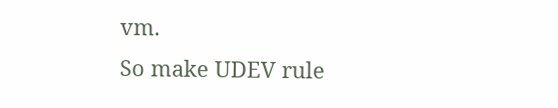vm.
So make UDEV rule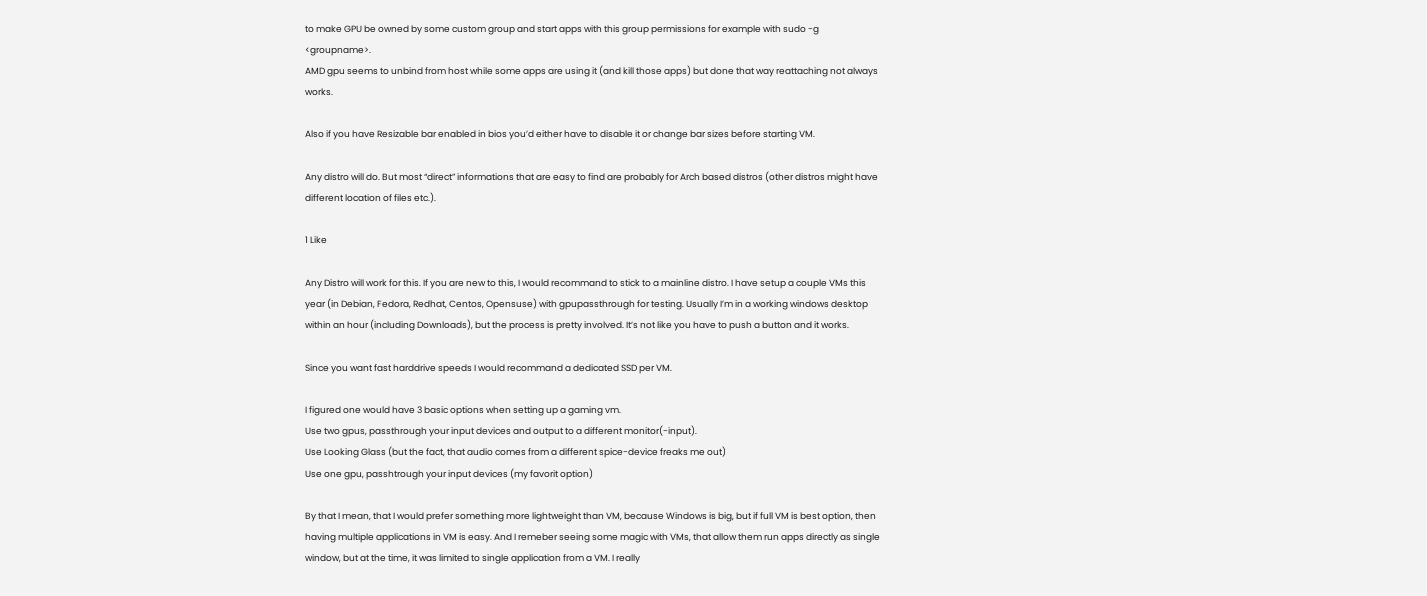to make GPU be owned by some custom group and start apps with this group permissions for example with sudo -g <groupname>.
AMD gpu seems to unbind from host while some apps are using it (and kill those apps) but done that way reattaching not always works.

Also if you have Resizable bar enabled in bios you’d either have to disable it or change bar sizes before starting VM.

Any distro will do. But most “direct” informations that are easy to find are probably for Arch based distros (other distros might have different location of files etc.).

1 Like

Any Distro will work for this. If you are new to this, I would recommand to stick to a mainline distro. I have setup a couple VMs this year (in Debian, Fedora, Redhat, Centos, Opensuse) with gpupassthrough for testing. Usually I’m in a working windows desktop within an hour (including Downloads), but the process is pretty involved. It’s not like you have to push a button and it works.

Since you want fast harddrive speeds I would recommand a dedicated SSD per VM.

I figured one would have 3 basic options when setting up a gaming vm.
Use two gpus, passthrough your input devices and output to a different monitor(-input).
Use Looking Glass (but the fact, that audio comes from a different spice-device freaks me out)
Use one gpu, passhtrough your input devices (my favorit option)

By that I mean, that I would prefer something more lightweight than VM, because Windows is big, but if full VM is best option, then having multiple applications in VM is easy. And I remeber seeing some magic with VMs, that allow them run apps directly as single window, but at the time, it was limited to single application from a VM. I really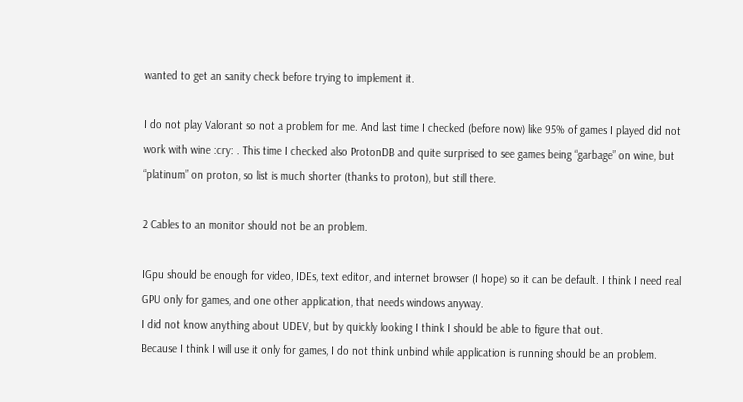wanted to get an sanity check before trying to implement it.

I do not play Valorant so not a problem for me. And last time I checked (before now) like 95% of games I played did not work with wine :cry: . This time I checked also ProtonDB and quite surprised to see games being “garbage” on wine, but “platinum” on proton, so list is much shorter (thanks to proton), but still there.

2 Cables to an monitor should not be an problem.

IGpu should be enough for video, IDEs, text editor, and internet browser (I hope) so it can be default. I think I need real GPU only for games, and one other application, that needs windows anyway.
I did not know anything about UDEV, but by quickly looking I think I should be able to figure that out.
Because I think I will use it only for games, I do not think unbind while application is running should be an problem.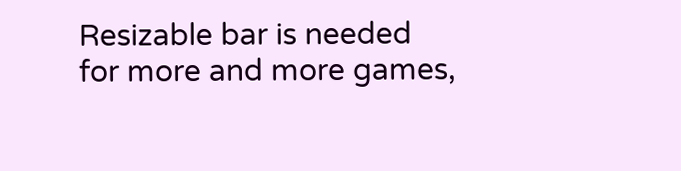Resizable bar is needed for more and more games,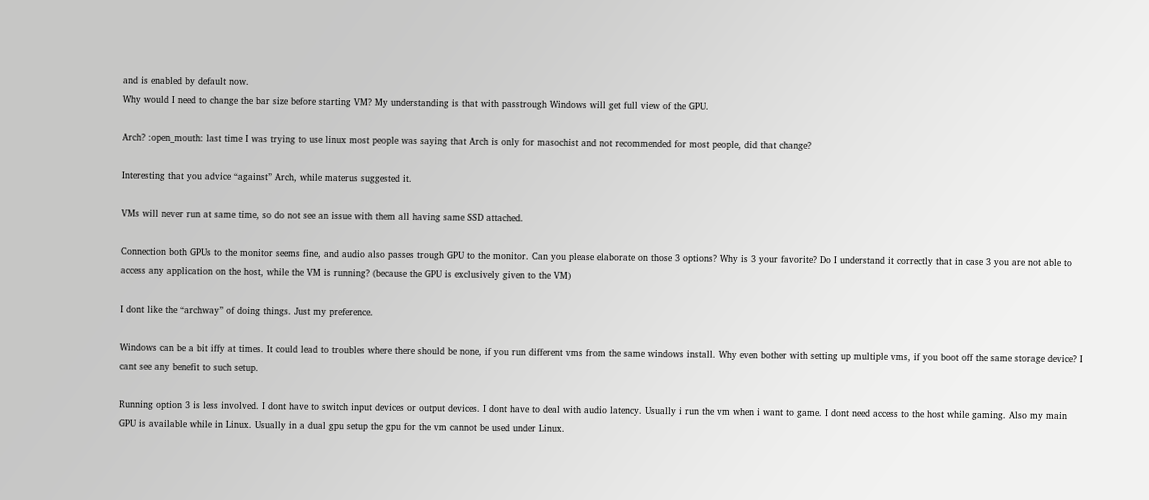and is enabled by default now.
Why would I need to change the bar size before starting VM? My understanding is that with passtrough Windows will get full view of the GPU.

Arch? :open_mouth: last time I was trying to use linux most people was saying that Arch is only for masochist and not recommended for most people, did that change?

Interesting that you advice “against” Arch, while materus suggested it.

VMs will never run at same time, so do not see an issue with them all having same SSD attached.

Connection both GPUs to the monitor seems fine, and audio also passes trough GPU to the monitor. Can you please elaborate on those 3 options? Why is 3 your favorite? Do I understand it correctly that in case 3 you are not able to access any application on the host, while the VM is running? (because the GPU is exclusively given to the VM)

I dont like the “archway” of doing things. Just my preference.

Windows can be a bit iffy at times. It could lead to troubles where there should be none, if you run different vms from the same windows install. Why even bother with setting up multiple vms, if you boot off the same storage device? I cant see any benefit to such setup.

Running option 3 is less involved. I dont have to switch input devices or output devices. I dont have to deal with audio latency. Usually i run the vm when i want to game. I dont need access to the host while gaming. Also my main GPU is available while in Linux. Usually in a dual gpu setup the gpu for the vm cannot be used under Linux.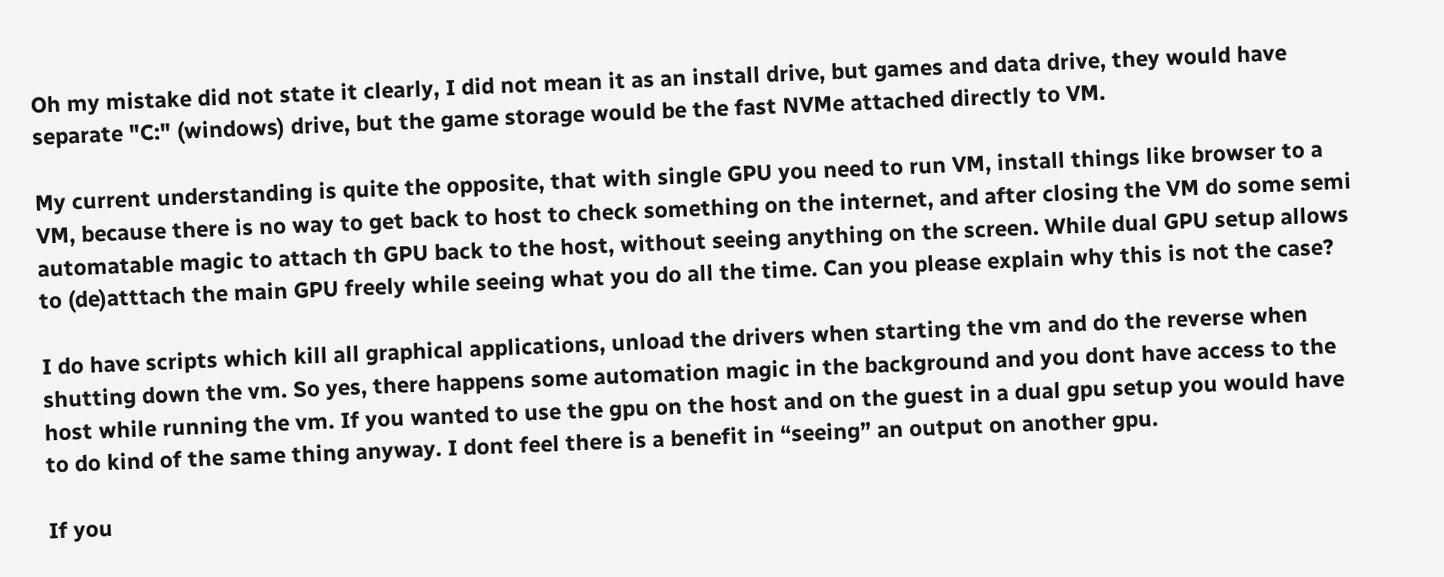Oh my mistake did not state it clearly, I did not mean it as an install drive, but games and data drive, they would have separate "C:" (windows) drive, but the game storage would be the fast NVMe attached directly to VM.

My current understanding is quite the opposite, that with single GPU you need to run VM, install things like browser to a VM, because there is no way to get back to host to check something on the internet, and after closing the VM do some semi automatable magic to attach th GPU back to the host, without seeing anything on the screen. While dual GPU setup allows to (de)atttach the main GPU freely while seeing what you do all the time. Can you please explain why this is not the case?

I do have scripts which kill all graphical applications, unload the drivers when starting the vm and do the reverse when shutting down the vm. So yes, there happens some automation magic in the background and you dont have access to the host while running the vm. If you wanted to use the gpu on the host and on the guest in a dual gpu setup you would have to do kind of the same thing anyway. I dont feel there is a benefit in “seeing” an output on another gpu.

If you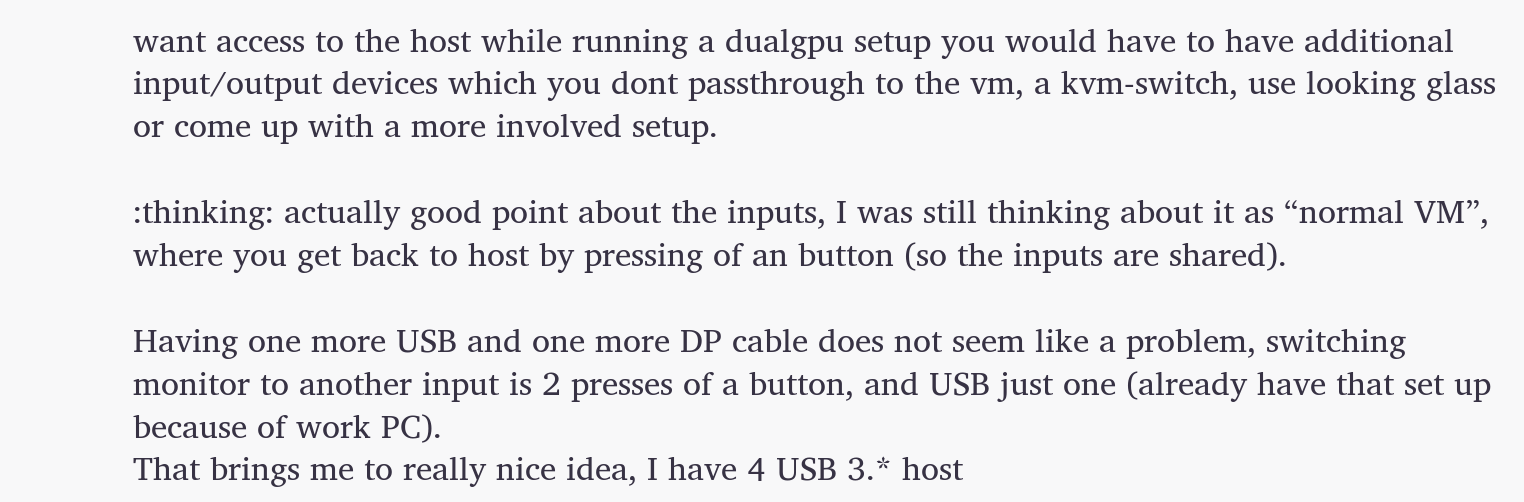want access to the host while running a dualgpu setup you would have to have additional input/output devices which you dont passthrough to the vm, a kvm-switch, use looking glass or come up with a more involved setup.

:thinking: actually good point about the inputs, I was still thinking about it as “normal VM”, where you get back to host by pressing of an button (so the inputs are shared).

Having one more USB and one more DP cable does not seem like a problem, switching monitor to another input is 2 presses of a button, and USB just one (already have that set up because of work PC).
That brings me to really nice idea, I have 4 USB 3.* host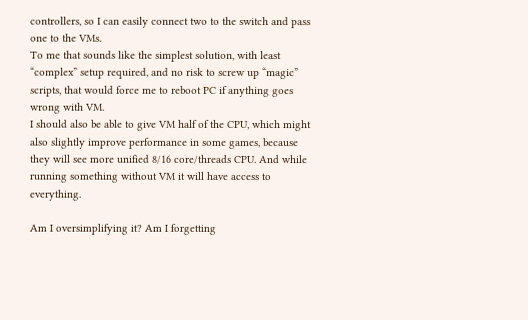controllers, so I can easily connect two to the switch and pass one to the VMs.
To me that sounds like the simplest solution, with least “complex” setup required, and no risk to screw up “magic” scripts, that would force me to reboot PC if anything goes wrong with VM.
I should also be able to give VM half of the CPU, which might also slightly improve performance in some games, because they will see more unified 8/16 core/threads CPU. And while running something without VM it will have access to everything.

Am I oversimplifying it? Am I forgetting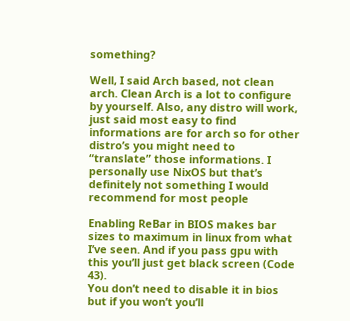something?

Well, I said Arch based, not clean arch. Clean Arch is a lot to configure by yourself. Also, any distro will work, just said most easy to find informations are for arch so for other distro’s you might need to “translate” those informations. I personally use NixOS but that’s definitely not something I would recommend for most people

Enabling ReBar in BIOS makes bar sizes to maximum in linux from what I’ve seen. And if you pass gpu with this you’ll just get black screen (Code 43).
You don’t need to disable it in bios but if you won’t you’ll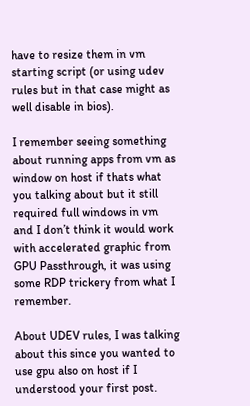have to resize them in vm starting script (or using udev rules but in that case might as well disable in bios).

I remember seeing something about running apps from vm as window on host if thats what you talking about but it still required full windows in vm and I don’t think it would work with accelerated graphic from GPU Passthrough, it was using some RDP trickery from what I remember.

About UDEV rules, I was talking about this since you wanted to use gpu also on host if I understood your first post.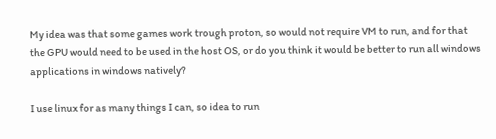My idea was that some games work trough proton, so would not require VM to run, and for that the GPU would need to be used in the host OS, or do you think it would be better to run all windows applications in windows natively?

I use linux for as many things I can, so idea to run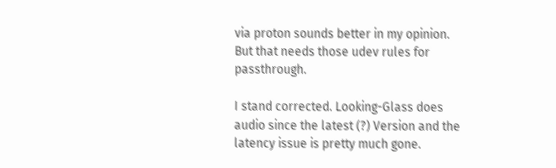via proton sounds better in my opinion. But that needs those udev rules for passthrough.

I stand corrected. Looking-Glass does audio since the latest (?) Version and the latency issue is pretty much gone.